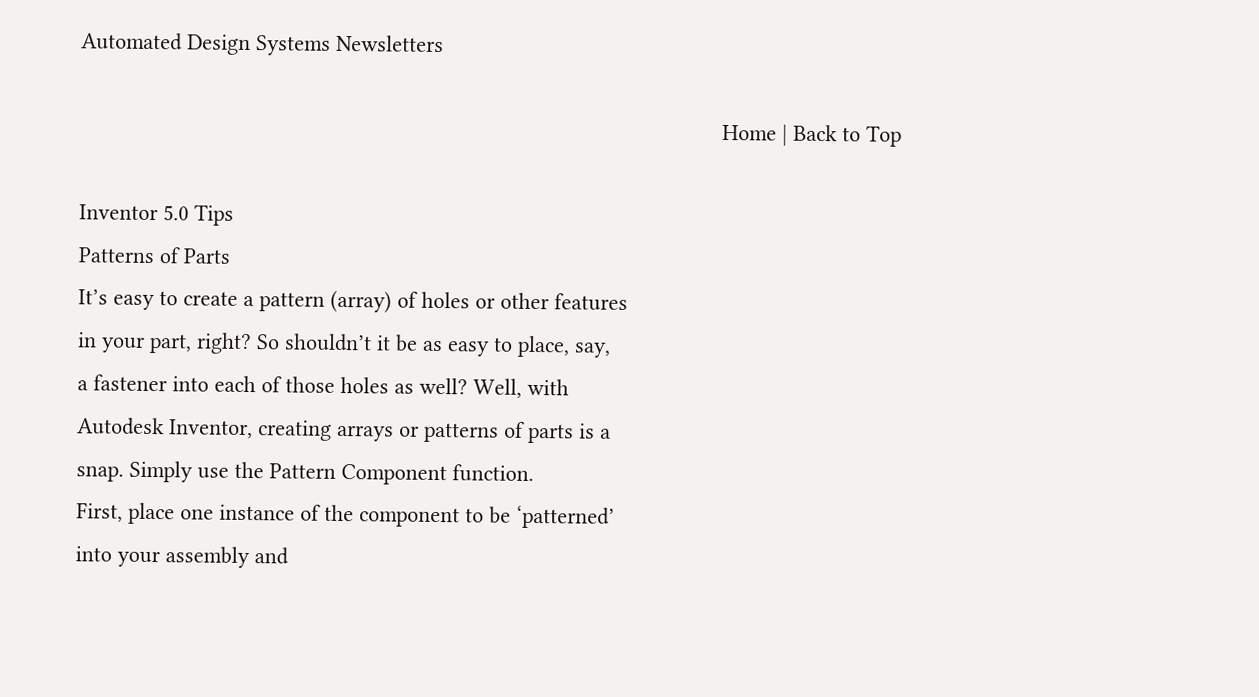Automated Design Systems Newsletters

                                                                                                           Home | Back to Top

Inventor 5.0 Tips
Patterns of Parts
It’s easy to create a pattern (array) of holes or other features
in your part, right? So shouldn’t it be as easy to place, say,
a fastener into each of those holes as well? Well, with
Autodesk Inventor, creating arrays or patterns of parts is a
snap. Simply use the Pattern Component function.
First, place one instance of the component to be ‘patterned’
into your assembly and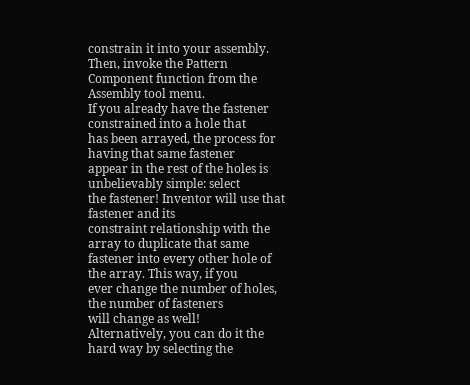constrain it into your assembly.
Then, invoke the Pattern Component function from the
Assembly tool menu.
If you already have the fastener constrained into a hole that
has been arrayed, the process for having that same fastener
appear in the rest of the holes is unbelievably simple: select
the fastener! Inventor will use that fastener and its
constraint relationship with the array to duplicate that same
fastener into every other hole of the array. This way, if you
ever change the number of holes, the number of fasteners
will change as well!
Alternatively, you can do it the hard way by selecting the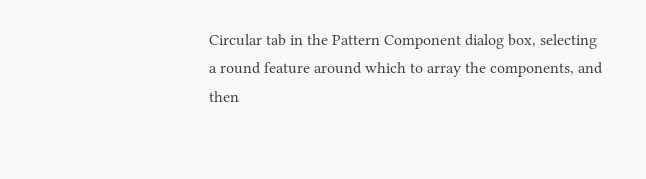Circular tab in the Pattern Component dialog box, selecting
a round feature around which to array the components, and
then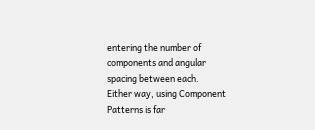entering the number of components and angular
spacing between each.
Either way, using Component Patterns is far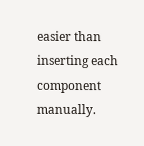easier than
inserting each component manually.